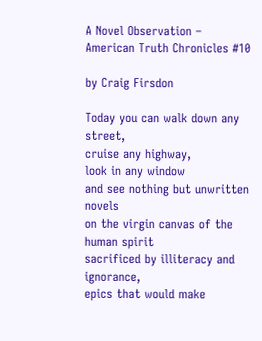A Novel Observation – American Truth Chronicles #10

by Craig Firsdon

Today you can walk down any street,
cruise any highway,
look in any window
and see nothing but unwritten novels
on the virgin canvas of the human spirit
sacrificed by illiteracy and ignorance,
epics that would make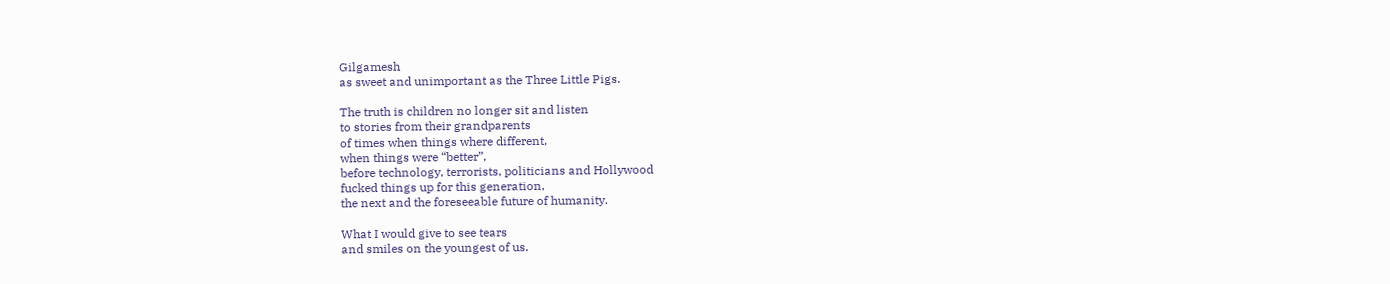Gilgamesh
as sweet and unimportant as the Three Little Pigs.

The truth is children no longer sit and listen
to stories from their grandparents
of times when things where different,
when things were “better”,
before technology, terrorists, politicians and Hollywood
fucked things up for this generation,
the next and the foreseeable future of humanity.

What I would give to see tears
and smiles on the youngest of us.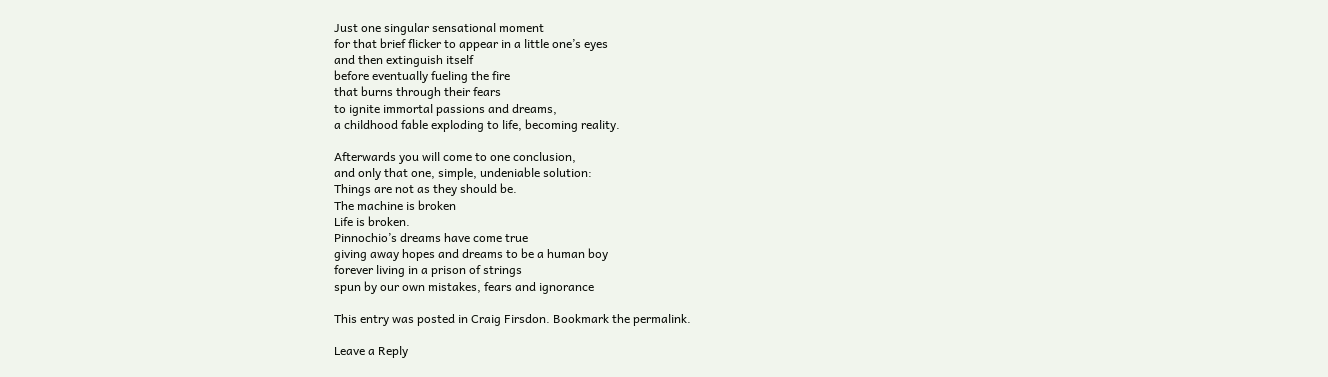Just one singular sensational moment
for that brief flicker to appear in a little one’s eyes
and then extinguish itself
before eventually fueling the fire
that burns through their fears
to ignite immortal passions and dreams,
a childhood fable exploding to life, becoming reality.

Afterwards you will come to one conclusion,
and only that one, simple, undeniable solution:
Things are not as they should be.
The machine is broken
Life is broken.
Pinnochio’s dreams have come true
giving away hopes and dreams to be a human boy
forever living in a prison of strings
spun by our own mistakes, fears and ignorance

This entry was posted in Craig Firsdon. Bookmark the permalink.

Leave a Reply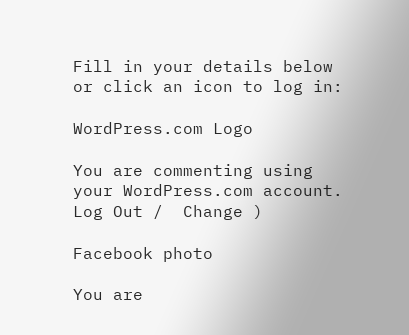Fill in your details below or click an icon to log in:

WordPress.com Logo

You are commenting using your WordPress.com account. Log Out /  Change )

Facebook photo

You are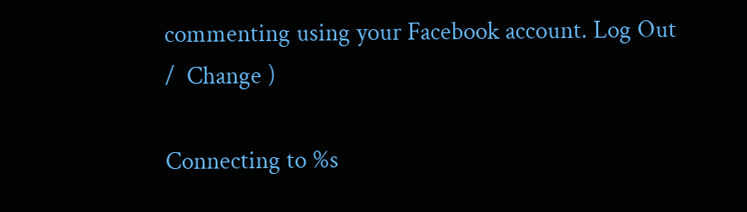commenting using your Facebook account. Log Out /  Change )

Connecting to %s